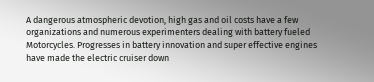A dangerous atmospheric devotion, high gas and oil costs have a few organizations and numerous experimenters dealing with battery fueled Motorcycles. Progresses in battery innovation and super effective engines have made the electric cruiser down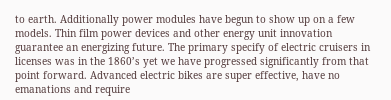to earth. Additionally power modules have begun to show up on a few models. Thin film power devices and other energy unit innovation guarantee an energizing future. The primary specify of electric cruisers in licenses was in the 1860’s yet we have progressed significantly from that point forward. Advanced electric bikes are super effective, have no emanations and require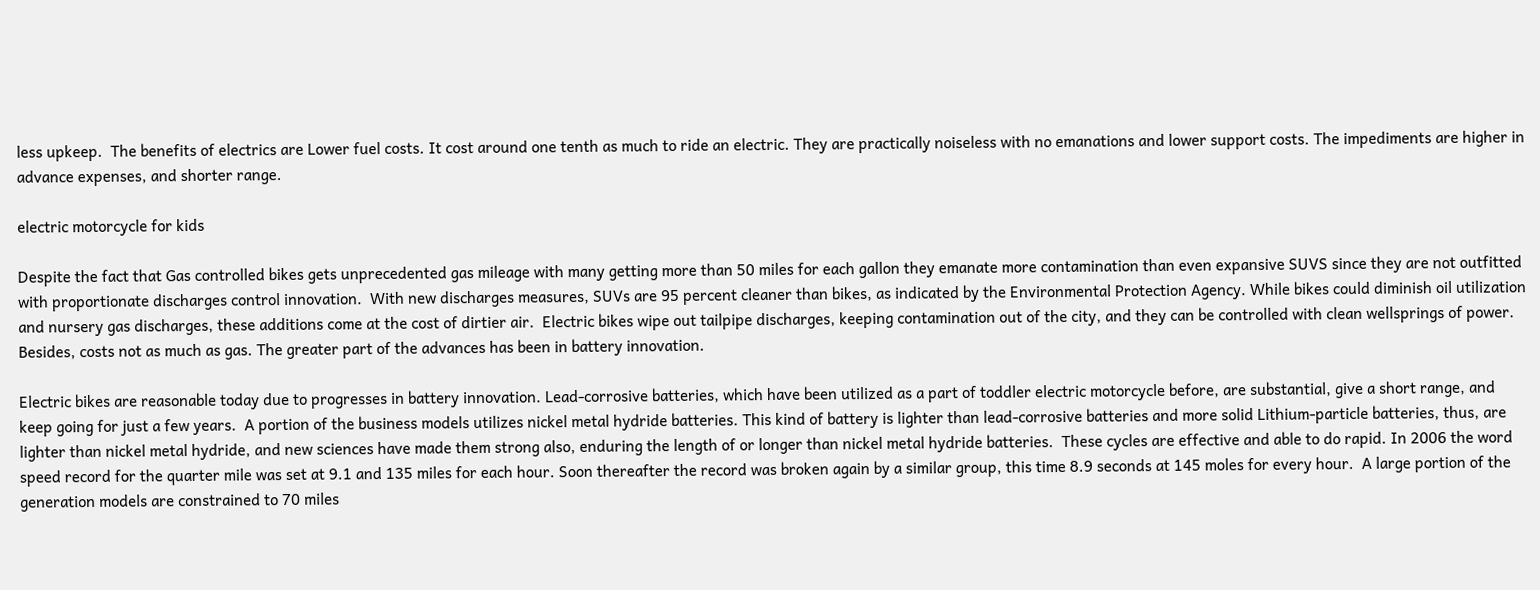less upkeep.  The benefits of electrics are Lower fuel costs. It cost around one tenth as much to ride an electric. They are practically noiseless with no emanations and lower support costs. The impediments are higher in advance expenses, and shorter range.

electric motorcycle for kids

Despite the fact that Gas controlled bikes gets unprecedented gas mileage with many getting more than 50 miles for each gallon they emanate more contamination than even expansive SUVS since they are not outfitted with proportionate discharges control innovation.  With new discharges measures, SUVs are 95 percent cleaner than bikes, as indicated by the Environmental Protection Agency. While bikes could diminish oil utilization and nursery gas discharges, these additions come at the cost of dirtier air.  Electric bikes wipe out tailpipe discharges, keeping contamination out of the city, and they can be controlled with clean wellsprings of power. Besides, costs not as much as gas. The greater part of the advances has been in battery innovation.

Electric bikes are reasonable today due to progresses in battery innovation. Lead-corrosive batteries, which have been utilized as a part of toddler electric motorcycle before, are substantial, give a short range, and keep going for just a few years.  A portion of the business models utilizes nickel metal hydride batteries. This kind of battery is lighter than lead-corrosive batteries and more solid Lithium-particle batteries, thus, are lighter than nickel metal hydride, and new sciences have made them strong also, enduring the length of or longer than nickel metal hydride batteries.  These cycles are effective and able to do rapid. In 2006 the word speed record for the quarter mile was set at 9.1 and 135 miles for each hour. Soon thereafter the record was broken again by a similar group, this time 8.9 seconds at 145 moles for every hour.  A large portion of the generation models are constrained to 70 miles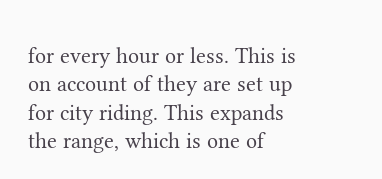for every hour or less. This is on account of they are set up for city riding. This expands the range, which is one of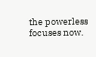the powerless focuses now.